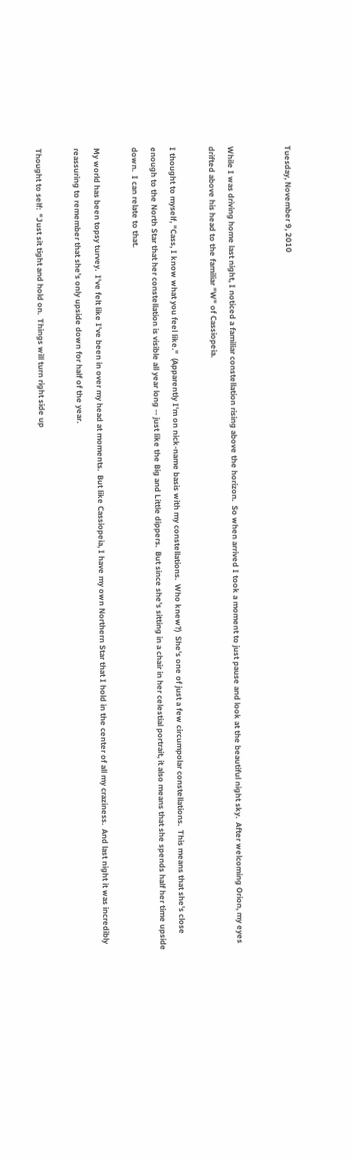Tuesday, November 9, 2010


While I was driving home last night, I noticed a familiar constellation rising above the horizon.  So when arrived I took a moment to just pause and look at the beautiful night sky.  After welcoming Orion, my eyes drifted above his head to the familiar "W" of Cassiopeia.

I thought to myself, "Cass, I know what you feel like."  (Apparently I'm on nick-name basis with my constellations.  Who knew?)  She's one of just a few circumpolar constellations.  This means that she's close enough to the North Star that her constellation is visible all year long -- just like the Big and Little dippers.  But since she's sitting in a chair in her celestial portrait, it also means that she spends half her time upside down.  I can relate to that.

My world has been topsy turvey.  I've felt like I've been in over my head at moments.  But like Cassiopeia, I have my own Northern Star that I hold in the center of all my craziness.  And last night it was incredibly reassuring to remember that she's only upside down for half of the year.

Thought to self:  "Just sit tight and hold on.  Things will turn right side up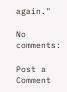again."

No comments:

Post a Comment